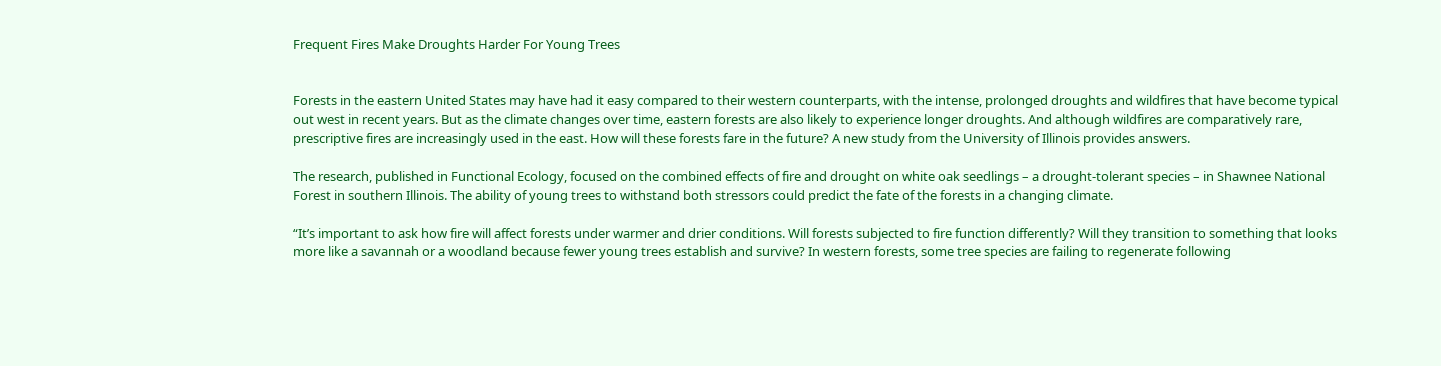Frequent Fires Make Droughts Harder For Young Trees


Forests in the eastern United States may have had it easy compared to their western counterparts, with the intense, prolonged droughts and wildfires that have become typical out west in recent years. But as the climate changes over time, eastern forests are also likely to experience longer droughts. And although wildfires are comparatively rare, prescriptive fires are increasingly used in the east. How will these forests fare in the future? A new study from the University of Illinois provides answers.

The research, published in Functional Ecology, focused on the combined effects of fire and drought on white oak seedlings – a drought-tolerant species – in Shawnee National Forest in southern Illinois. The ability of young trees to withstand both stressors could predict the fate of the forests in a changing climate.

“It’s important to ask how fire will affect forests under warmer and drier conditions. Will forests subjected to fire function differently? Will they transition to something that looks more like a savannah or a woodland because fewer young trees establish and survive? In western forests, some tree species are failing to regenerate following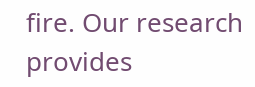fire. Our research provides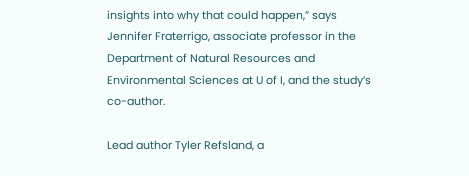insights into why that could happen,” says Jennifer Fraterrigo, associate professor in the Department of Natural Resources and Environmental Sciences at U of I, and the study’s co-author.

Lead author Tyler Refsland, a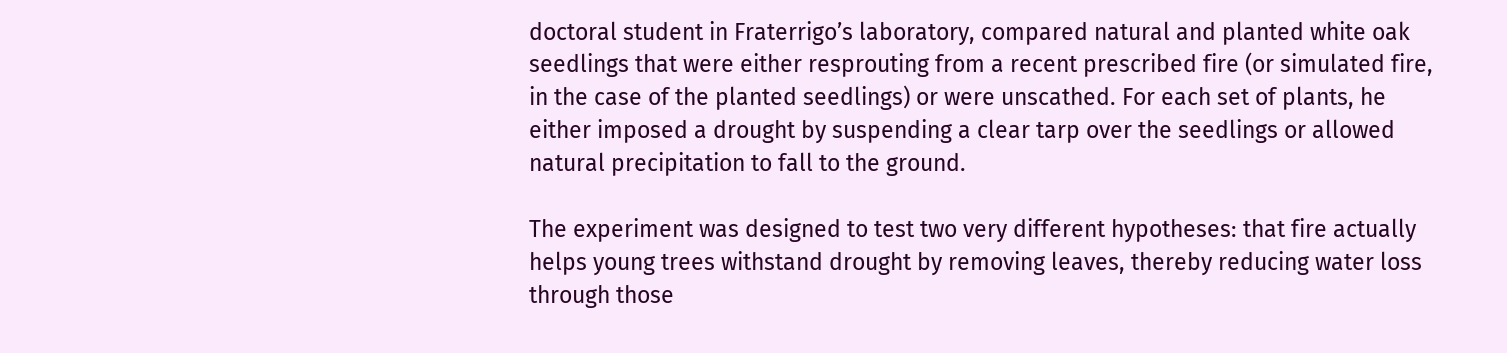doctoral student in Fraterrigo’s laboratory, compared natural and planted white oak seedlings that were either resprouting from a recent prescribed fire (or simulated fire, in the case of the planted seedlings) or were unscathed. For each set of plants, he either imposed a drought by suspending a clear tarp over the seedlings or allowed natural precipitation to fall to the ground.

The experiment was designed to test two very different hypotheses: that fire actually helps young trees withstand drought by removing leaves, thereby reducing water loss through those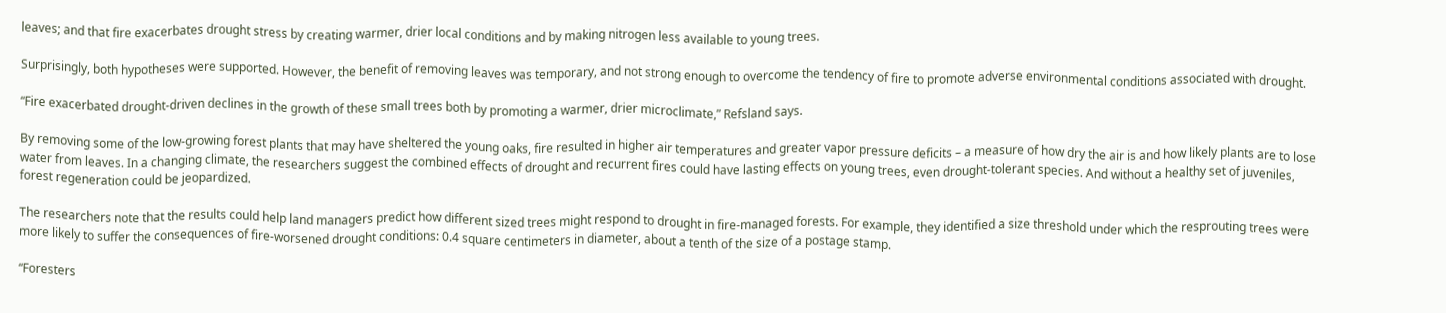leaves; and that fire exacerbates drought stress by creating warmer, drier local conditions and by making nitrogen less available to young trees.

Surprisingly, both hypotheses were supported. However, the benefit of removing leaves was temporary, and not strong enough to overcome the tendency of fire to promote adverse environmental conditions associated with drought.

“Fire exacerbated drought-driven declines in the growth of these small trees both by promoting a warmer, drier microclimate,” Refsland says.

By removing some of the low-growing forest plants that may have sheltered the young oaks, fire resulted in higher air temperatures and greater vapor pressure deficits – a measure of how dry the air is and how likely plants are to lose water from leaves. In a changing climate, the researchers suggest the combined effects of drought and recurrent fires could have lasting effects on young trees, even drought-tolerant species. And without a healthy set of juveniles, forest regeneration could be jeopardized.

The researchers note that the results could help land managers predict how different sized trees might respond to drought in fire-managed forests. For example, they identified a size threshold under which the resprouting trees were more likely to suffer the consequences of fire-worsened drought conditions: 0.4 square centimeters in diameter, about a tenth of the size of a postage stamp.

“Foresters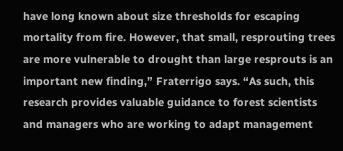have long known about size thresholds for escaping mortality from fire. However, that small, resprouting trees are more vulnerable to drought than large resprouts is an important new finding,” Fraterrigo says. “As such, this research provides valuable guidance to forest scientists and managers who are working to adapt management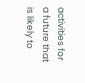activities for a future that is likely to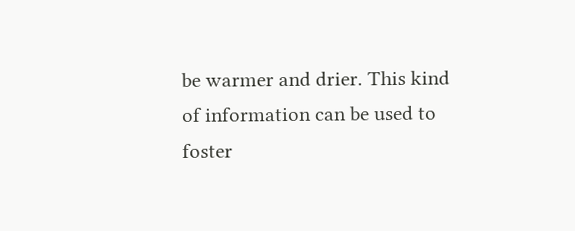be warmer and drier. This kind of information can be used to foster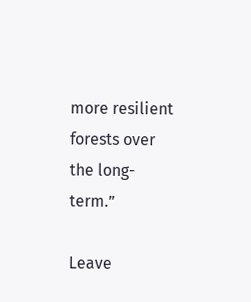more resilient forests over the long-term.”

Leave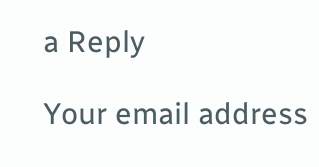a Reply

Your email address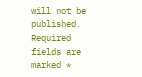will not be published. Required fields are marked *